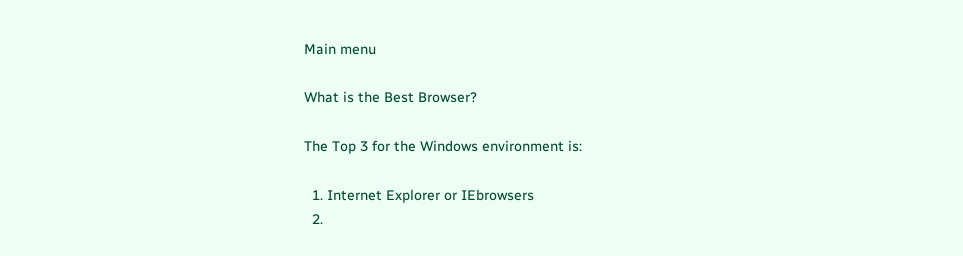Main menu

What is the Best Browser?

The Top 3 for the Windows environment is:

  1. Internet Explorer or IEbrowsers
  2.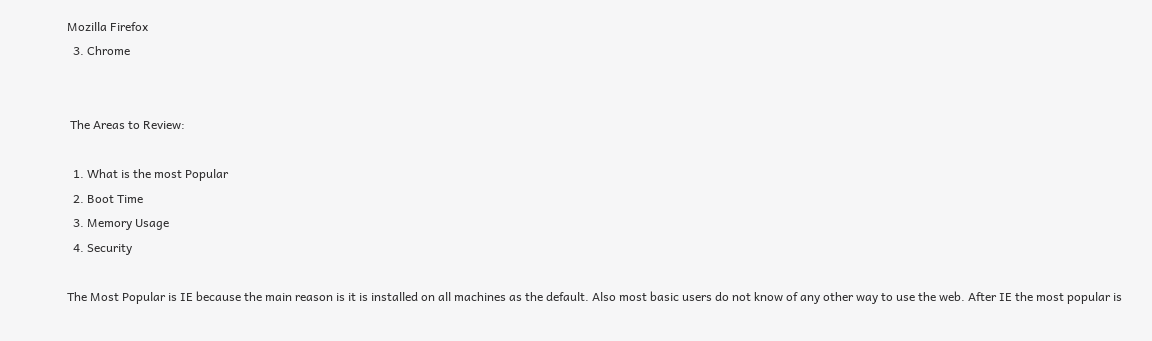Mozilla Firefox
  3. Chrome


 The Areas to Review:

  1. What is the most Popular
  2. Boot Time
  3. Memory Usage
  4. Security

The Most Popular is IE because the main reason is it is installed on all machines as the default. Also most basic users do not know of any other way to use the web. After IE the most popular is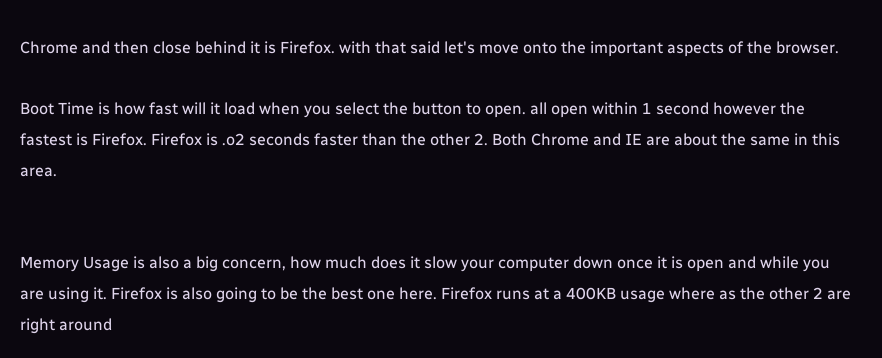Chrome and then close behind it is Firefox. with that said let's move onto the important aspects of the browser.

Boot Time is how fast will it load when you select the button to open. all open within 1 second however the fastest is Firefox. Firefox is .o2 seconds faster than the other 2. Both Chrome and IE are about the same in this area.


Memory Usage is also a big concern, how much does it slow your computer down once it is open and while you are using it. Firefox is also going to be the best one here. Firefox runs at a 400KB usage where as the other 2 are right around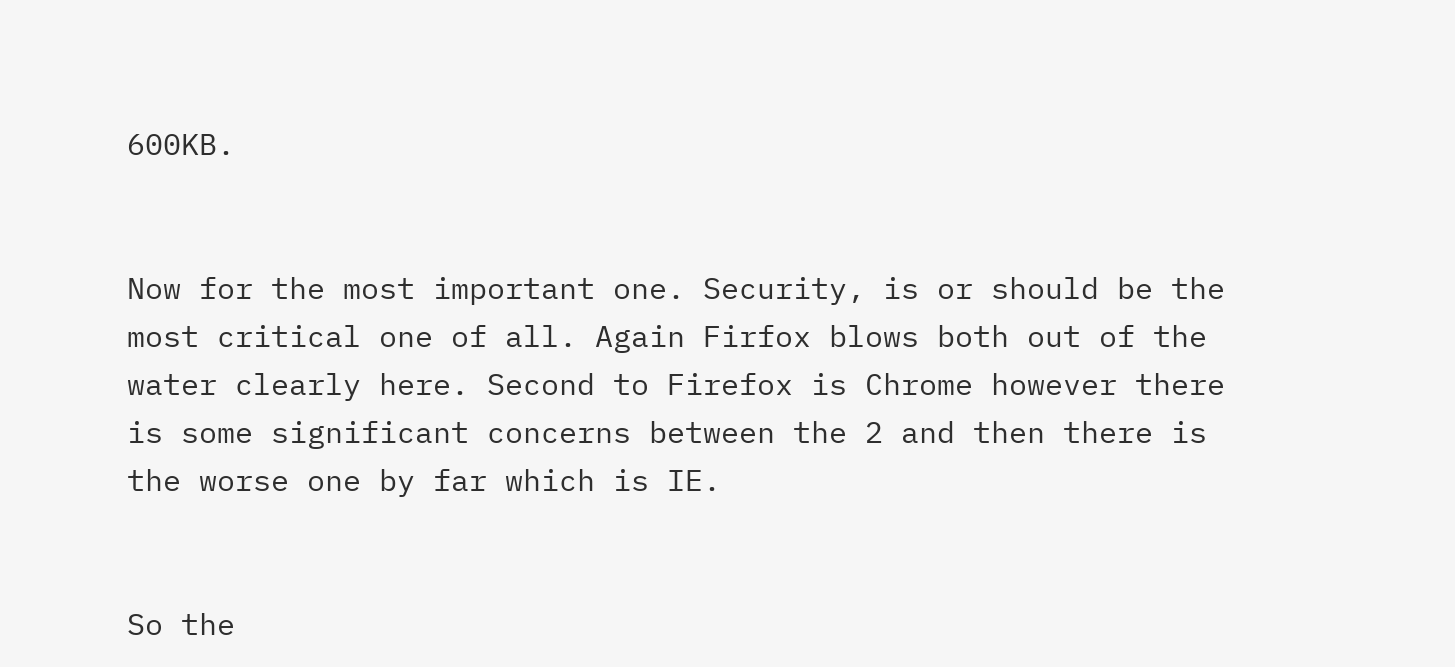600KB.


Now for the most important one. Security, is or should be the most critical one of all. Again Firfox blows both out of the water clearly here. Second to Firefox is Chrome however there is some significant concerns between the 2 and then there is the worse one by far which is IE.


So the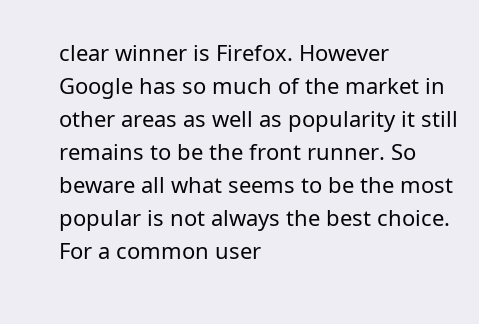clear winner is Firefox. However Google has so much of the market in other areas as well as popularity it still remains to be the front runner. So beware all what seems to be the most popular is not always the best choice. For a common user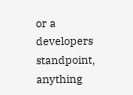or a developers standpoint, anything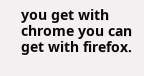you get with chrome you can get with firefox.